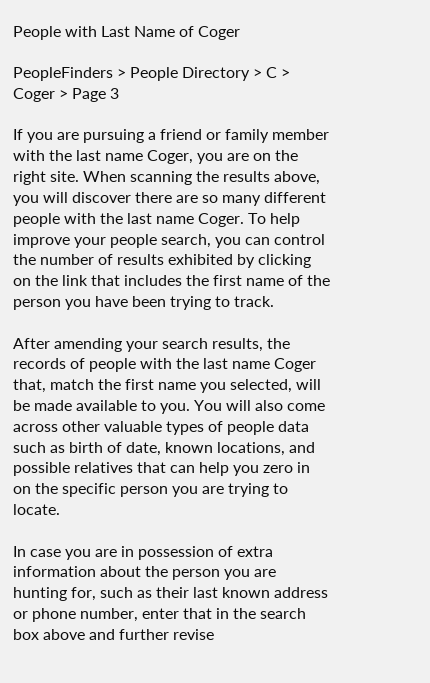People with Last Name of Coger

PeopleFinders > People Directory > C > Coger > Page 3

If you are pursuing a friend or family member with the last name Coger, you are on the right site. When scanning the results above, you will discover there are so many different people with the last name Coger. To help improve your people search, you can control the number of results exhibited by clicking on the link that includes the first name of the person you have been trying to track.

After amending your search results, the records of people with the last name Coger that, match the first name you selected, will be made available to you. You will also come across other valuable types of people data such as birth of date, known locations, and possible relatives that can help you zero in on the specific person you are trying to locate.

In case you are in possession of extra information about the person you are hunting for, such as their last known address or phone number, enter that in the search box above and further revise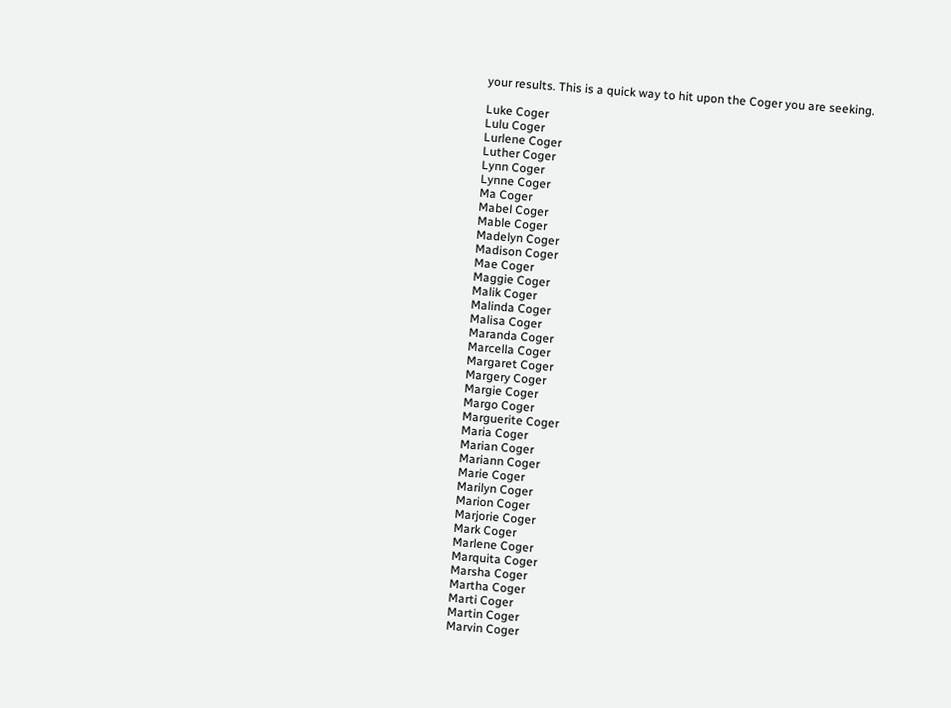your results. This is a quick way to hit upon the Coger you are seeking.

Luke Coger
Lulu Coger
Lurlene Coger
Luther Coger
Lynn Coger
Lynne Coger
Ma Coger
Mabel Coger
Mable Coger
Madelyn Coger
Madison Coger
Mae Coger
Maggie Coger
Malik Coger
Malinda Coger
Malisa Coger
Maranda Coger
Marcella Coger
Margaret Coger
Margery Coger
Margie Coger
Margo Coger
Marguerite Coger
Maria Coger
Marian Coger
Mariann Coger
Marie Coger
Marilyn Coger
Marion Coger
Marjorie Coger
Mark Coger
Marlene Coger
Marquita Coger
Marsha Coger
Martha Coger
Marti Coger
Martin Coger
Marvin Coger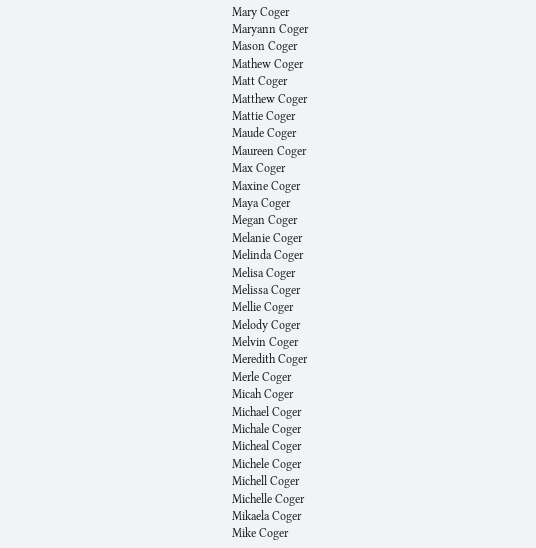Mary Coger
Maryann Coger
Mason Coger
Mathew Coger
Matt Coger
Matthew Coger
Mattie Coger
Maude Coger
Maureen Coger
Max Coger
Maxine Coger
Maya Coger
Megan Coger
Melanie Coger
Melinda Coger
Melisa Coger
Melissa Coger
Mellie Coger
Melody Coger
Melvin Coger
Meredith Coger
Merle Coger
Micah Coger
Michael Coger
Michale Coger
Micheal Coger
Michele Coger
Michell Coger
Michelle Coger
Mikaela Coger
Mike Coger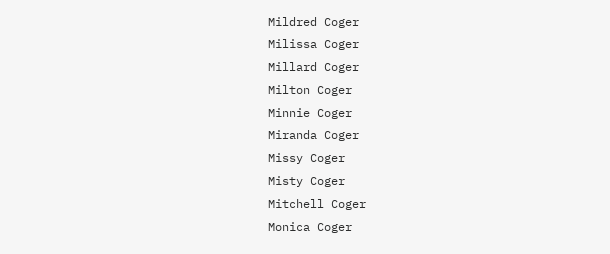Mildred Coger
Milissa Coger
Millard Coger
Milton Coger
Minnie Coger
Miranda Coger
Missy Coger
Misty Coger
Mitchell Coger
Monica Coger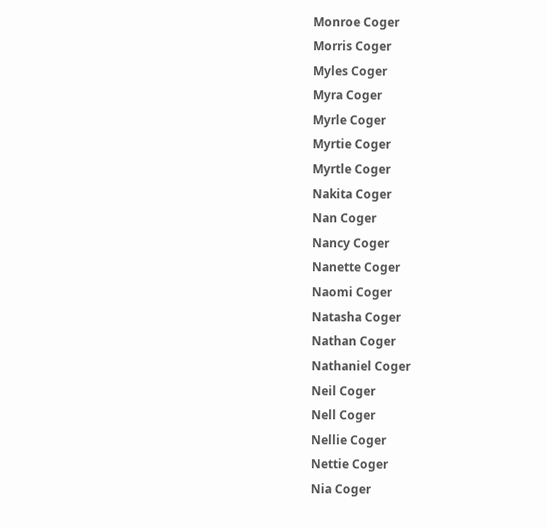Monroe Coger
Morris Coger
Myles Coger
Myra Coger
Myrle Coger
Myrtie Coger
Myrtle Coger
Nakita Coger
Nan Coger
Nancy Coger
Nanette Coger
Naomi Coger
Natasha Coger
Nathan Coger
Nathaniel Coger
Neil Coger
Nell Coger
Nellie Coger
Nettie Coger
Nia Coger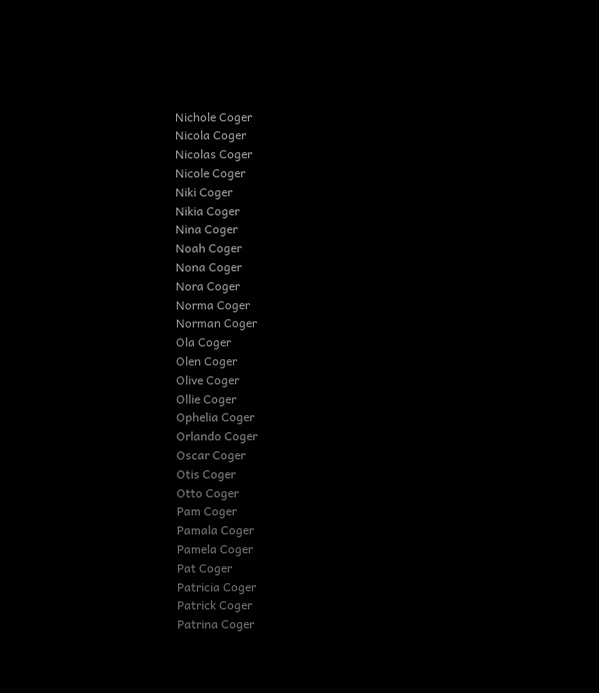Nichole Coger
Nicola Coger
Nicolas Coger
Nicole Coger
Niki Coger
Nikia Coger
Nina Coger
Noah Coger
Nona Coger
Nora Coger
Norma Coger
Norman Coger
Ola Coger
Olen Coger
Olive Coger
Ollie Coger
Ophelia Coger
Orlando Coger
Oscar Coger
Otis Coger
Otto Coger
Pam Coger
Pamala Coger
Pamela Coger
Pat Coger
Patricia Coger
Patrick Coger
Patrina Coger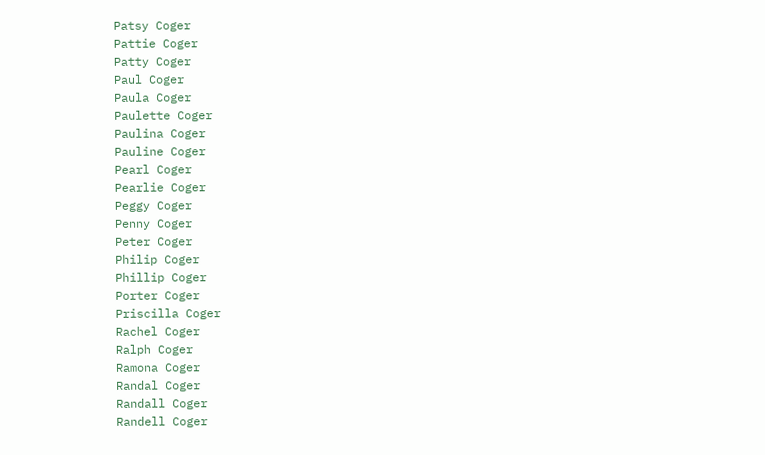Patsy Coger
Pattie Coger
Patty Coger
Paul Coger
Paula Coger
Paulette Coger
Paulina Coger
Pauline Coger
Pearl Coger
Pearlie Coger
Peggy Coger
Penny Coger
Peter Coger
Philip Coger
Phillip Coger
Porter Coger
Priscilla Coger
Rachel Coger
Ralph Coger
Ramona Coger
Randal Coger
Randall Coger
Randell Coger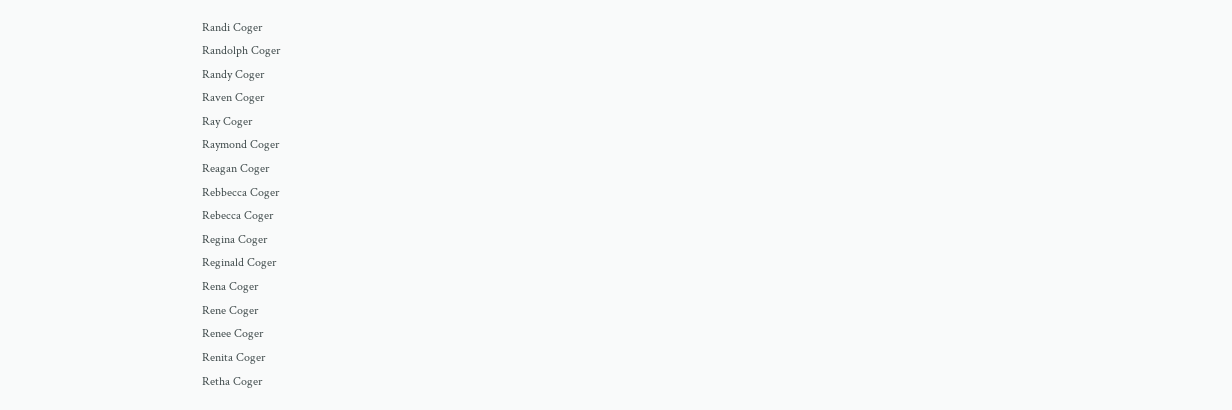Randi Coger
Randolph Coger
Randy Coger
Raven Coger
Ray Coger
Raymond Coger
Reagan Coger
Rebbecca Coger
Rebecca Coger
Regina Coger
Reginald Coger
Rena Coger
Rene Coger
Renee Coger
Renita Coger
Retha Coger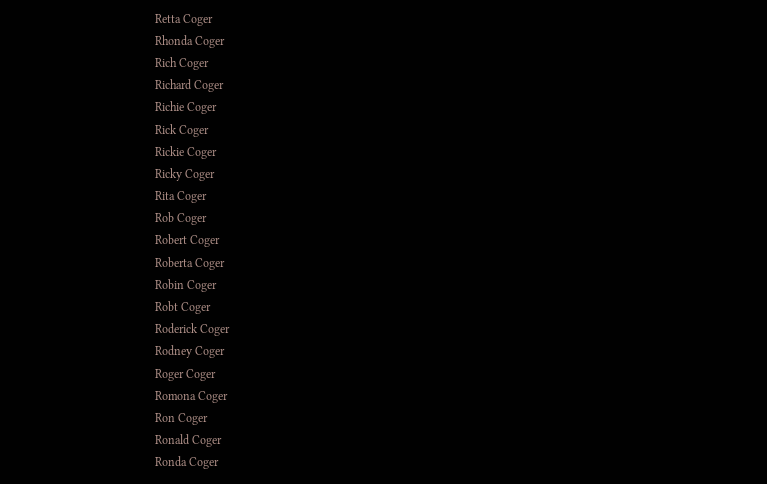Retta Coger
Rhonda Coger
Rich Coger
Richard Coger
Richie Coger
Rick Coger
Rickie Coger
Ricky Coger
Rita Coger
Rob Coger
Robert Coger
Roberta Coger
Robin Coger
Robt Coger
Roderick Coger
Rodney Coger
Roger Coger
Romona Coger
Ron Coger
Ronald Coger
Ronda Coger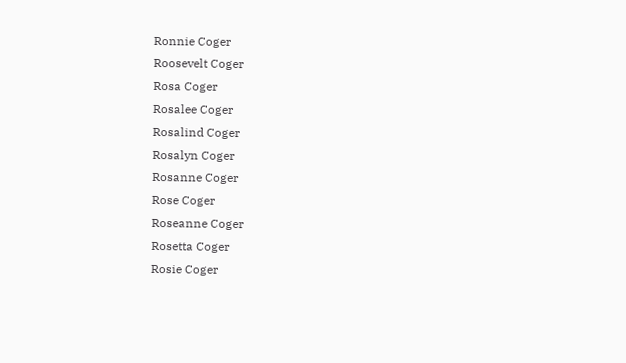Ronnie Coger
Roosevelt Coger
Rosa Coger
Rosalee Coger
Rosalind Coger
Rosalyn Coger
Rosanne Coger
Rose Coger
Roseanne Coger
Rosetta Coger
Rosie Coger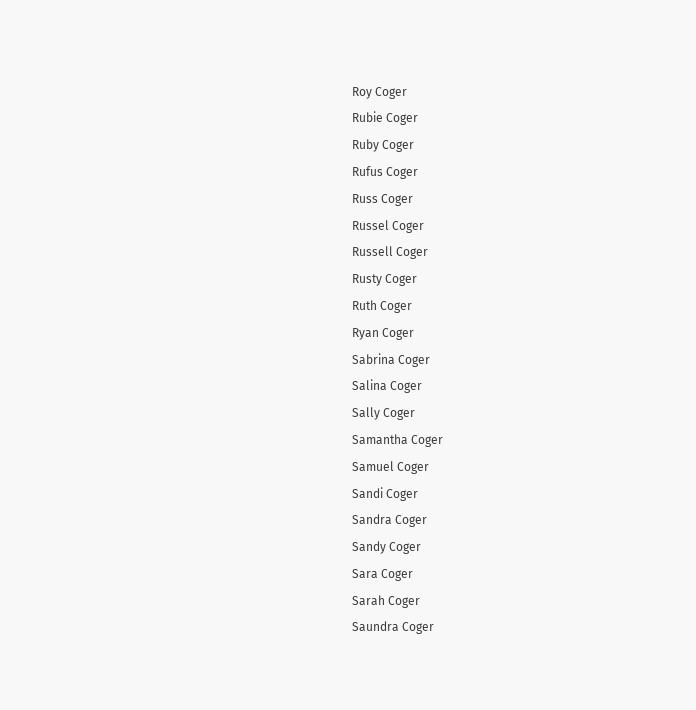Roy Coger
Rubie Coger
Ruby Coger
Rufus Coger
Russ Coger
Russel Coger
Russell Coger
Rusty Coger
Ruth Coger
Ryan Coger
Sabrina Coger
Salina Coger
Sally Coger
Samantha Coger
Samuel Coger
Sandi Coger
Sandra Coger
Sandy Coger
Sara Coger
Sarah Coger
Saundra Coger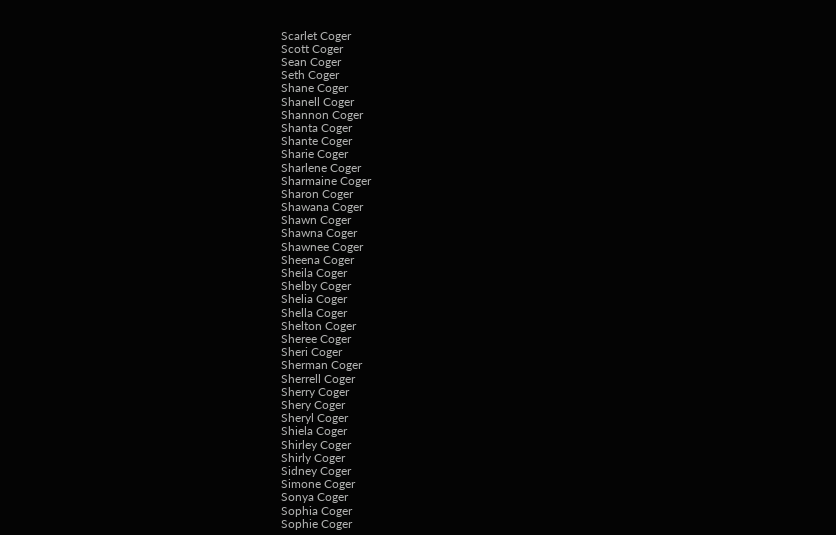Scarlet Coger
Scott Coger
Sean Coger
Seth Coger
Shane Coger
Shanell Coger
Shannon Coger
Shanta Coger
Shante Coger
Sharie Coger
Sharlene Coger
Sharmaine Coger
Sharon Coger
Shawana Coger
Shawn Coger
Shawna Coger
Shawnee Coger
Sheena Coger
Sheila Coger
Shelby Coger
Shelia Coger
Shella Coger
Shelton Coger
Sheree Coger
Sheri Coger
Sherman Coger
Sherrell Coger
Sherry Coger
Shery Coger
Sheryl Coger
Shiela Coger
Shirley Coger
Shirly Coger
Sidney Coger
Simone Coger
Sonya Coger
Sophia Coger
Sophie Coger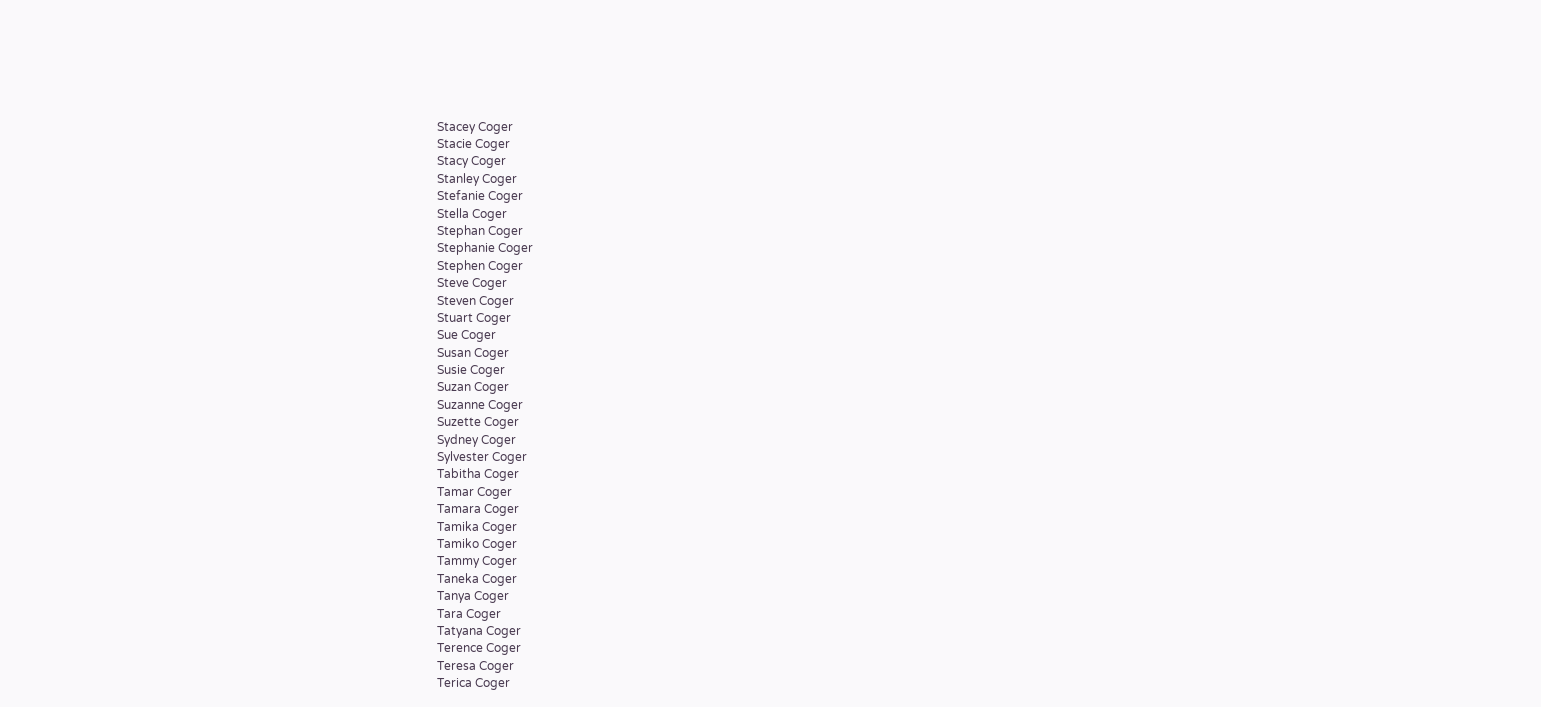Stacey Coger
Stacie Coger
Stacy Coger
Stanley Coger
Stefanie Coger
Stella Coger
Stephan Coger
Stephanie Coger
Stephen Coger
Steve Coger
Steven Coger
Stuart Coger
Sue Coger
Susan Coger
Susie Coger
Suzan Coger
Suzanne Coger
Suzette Coger
Sydney Coger
Sylvester Coger
Tabitha Coger
Tamar Coger
Tamara Coger
Tamika Coger
Tamiko Coger
Tammy Coger
Taneka Coger
Tanya Coger
Tara Coger
Tatyana Coger
Terence Coger
Teresa Coger
Terica Coger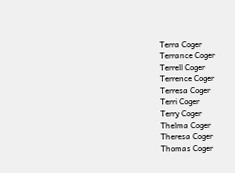Terra Coger
Terrance Coger
Terrell Coger
Terrence Coger
Terresa Coger
Terri Coger
Terry Coger
Thelma Coger
Theresa Coger
Thomas Coger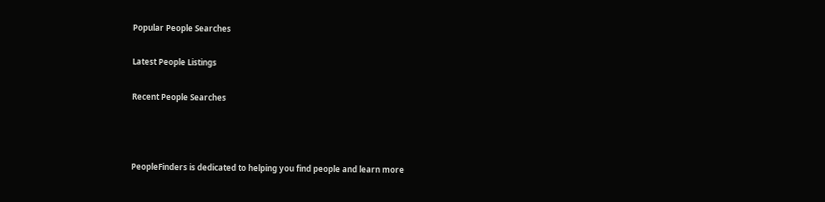Popular People Searches

Latest People Listings

Recent People Searches



PeopleFinders is dedicated to helping you find people and learn more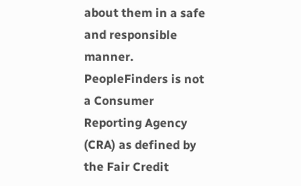about them in a safe and responsible manner. PeopleFinders is not a Consumer Reporting Agency (CRA) as defined by the Fair Credit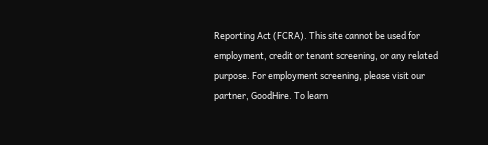Reporting Act (FCRA). This site cannot be used for employment, credit or tenant screening, or any related purpose. For employment screening, please visit our partner, GoodHire. To learn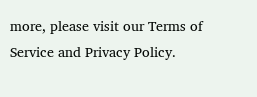more, please visit our Terms of Service and Privacy Policy.